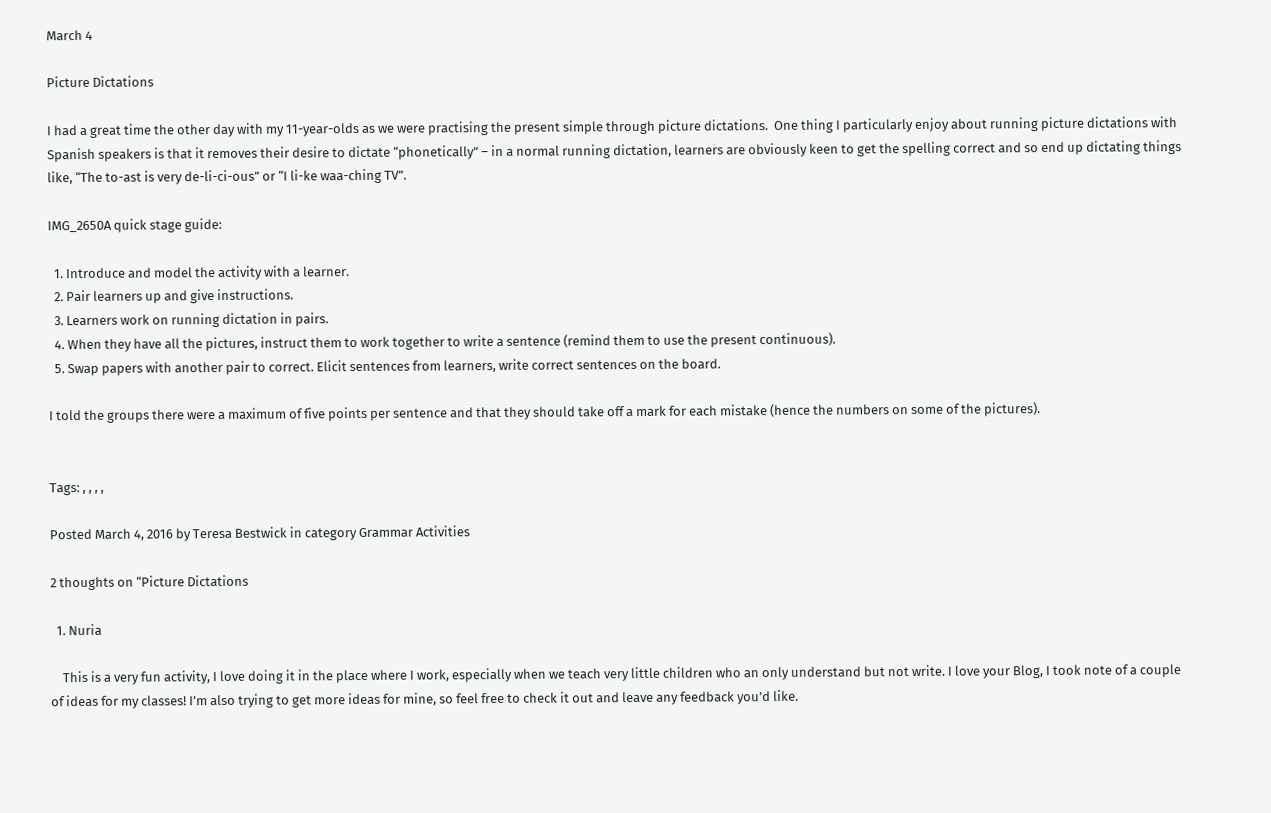March 4

Picture Dictations

I had a great time the other day with my 11-year-olds as we were practising the present simple through picture dictations.  One thing I particularly enjoy about running picture dictations with Spanish speakers is that it removes their desire to dictate “phonetically” – in a normal running dictation, learners are obviously keen to get the spelling correct and so end up dictating things like, “The to-ast is very de-li-ci-ous” or “I li-ke waa-ching TV”.

IMG_2650A quick stage guide:

  1. Introduce and model the activity with a learner.
  2. Pair learners up and give instructions.
  3. Learners work on running dictation in pairs.
  4. When they have all the pictures, instruct them to work together to write a sentence (remind them to use the present continuous).
  5. Swap papers with another pair to correct. Elicit sentences from learners, write correct sentences on the board.

I told the groups there were a maximum of five points per sentence and that they should take off a mark for each mistake (hence the numbers on some of the pictures).


Tags: , , , ,

Posted March 4, 2016 by Teresa Bestwick in category Grammar Activities

2 thoughts on “Picture Dictations

  1. Nuria

    This is a very fun activity, I love doing it in the place where I work, especially when we teach very little children who an only understand but not write. I love your Blog, I took note of a couple of ideas for my classes! I’m also trying to get more ideas for mine, so feel free to check it out and leave any feedback you’d like.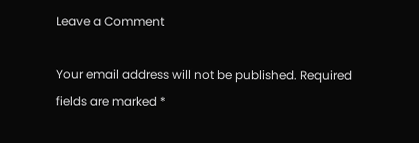Leave a Comment

Your email address will not be published. Required fields are marked *